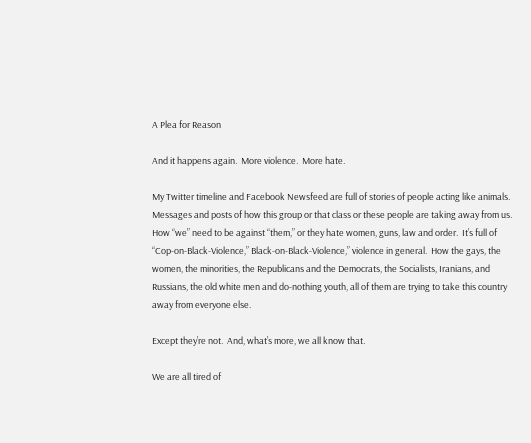A Plea for Reason

And it happens again.  More violence.  More hate.

My Twitter timeline and Facebook Newsfeed are full of stories of people acting like animals.  Messages and posts of how this group or that class or these people are taking away from us.  How “we” need to be against “them,” or they hate women, guns, law and order.  It’s full of “Cop-on-Black-Violence,” Black-on-Black-Violence,” violence in general.  How the gays, the women, the minorities, the Republicans and the Democrats, the Socialists, Iranians, and Russians, the old white men and do-nothing youth, all of them are trying to take this country away from everyone else.

Except they’re not.  And, what’s more, we all know that.

We are all tired of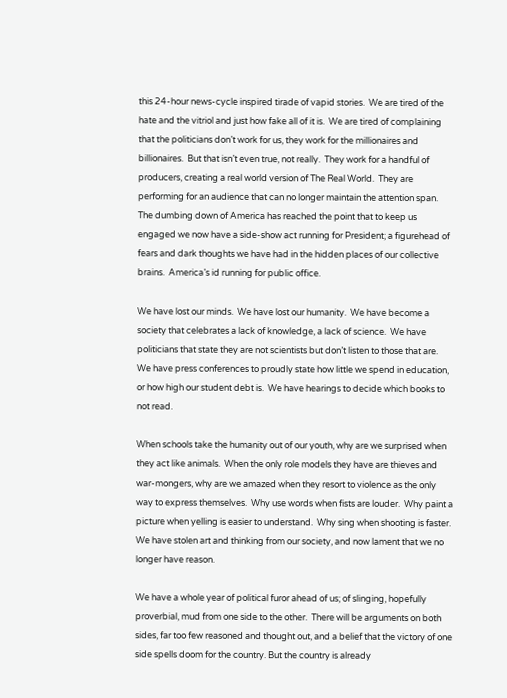this 24-hour news-cycle inspired tirade of vapid stories.  We are tired of the hate and the vitriol and just how fake all of it is.  We are tired of complaining that the politicians don’t work for us, they work for the millionaires and billionaires.  But that isn’t even true, not really.  They work for a handful of producers, creating a real world version of The Real World.  They are performing for an audience that can no longer maintain the attention span.  The dumbing down of America has reached the point that to keep us engaged we now have a side-show act running for President; a figurehead of fears and dark thoughts we have had in the hidden places of our collective brains.  America’s id running for public office.

We have lost our minds.  We have lost our humanity.  We have become a society that celebrates a lack of knowledge, a lack of science.  We have politicians that state they are not scientists but don’t listen to those that are.  We have press conferences to proudly state how little we spend in education, or how high our student debt is.  We have hearings to decide which books to not read.

When schools take the humanity out of our youth, why are we surprised when they act like animals.  When the only role models they have are thieves and war-mongers, why are we amazed when they resort to violence as the only way to express themselves.  Why use words when fists are louder.  Why paint a picture when yelling is easier to understand.  Why sing when shooting is faster.  We have stolen art and thinking from our society, and now lament that we no longer have reason.

We have a whole year of political furor ahead of us; of slinging, hopefully proverbial, mud from one side to the other.  There will be arguments on both sides, far too few reasoned and thought out, and a belief that the victory of one side spells doom for the country. But the country is already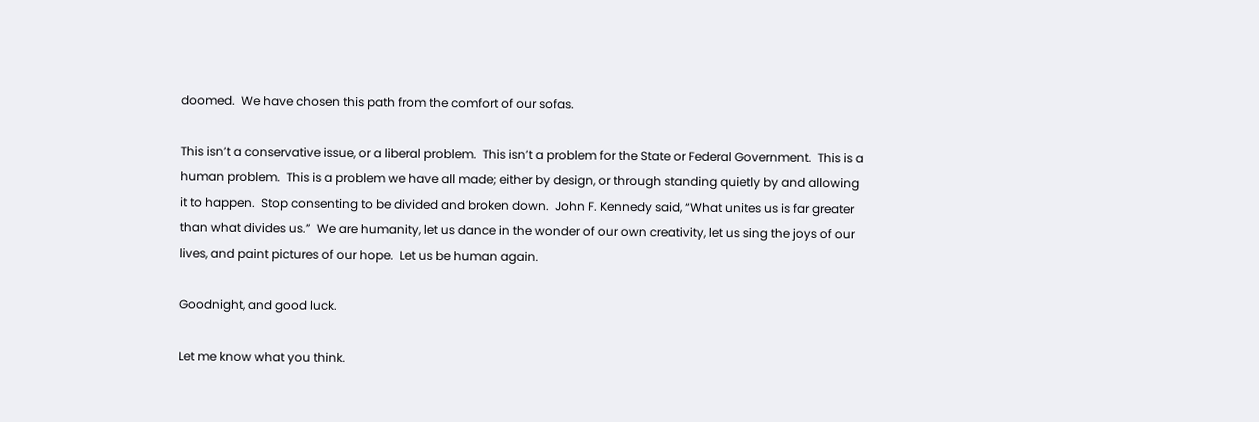doomed.  We have chosen this path from the comfort of our sofas.

This isn’t a conservative issue, or a liberal problem.  This isn’t a problem for the State or Federal Government.  This is a human problem.  This is a problem we have all made; either by design, or through standing quietly by and allowing it to happen.  Stop consenting to be divided and broken down.  John F. Kennedy said, “What unites us is far greater than what divides us.”  We are humanity, let us dance in the wonder of our own creativity, let us sing the joys of our lives, and paint pictures of our hope.  Let us be human again.

Goodnight, and good luck.

Let me know what you think.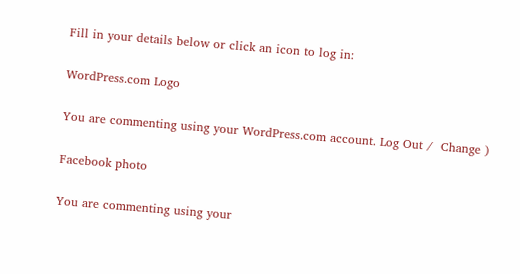Fill in your details below or click an icon to log in:

WordPress.com Logo

You are commenting using your WordPress.com account. Log Out /  Change )

Facebook photo

You are commenting using your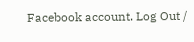Facebook account. Log Out /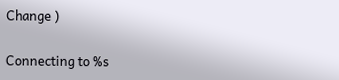Change )

Connecting to %s